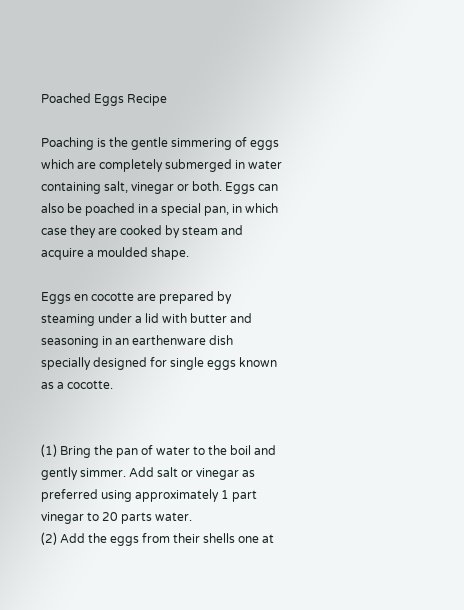Poached Eggs Recipe

Poaching is the gentle simmering of eggs which are completely submerged in water containing salt, vinegar or both. Eggs can also be poached in a special pan, in which case they are cooked by steam and acquire a moulded shape.

Eggs en cocotte are prepared by steaming under a lid with butter and seasoning in an earthenware dish specially designed for single eggs known as a cocotte.


(1) Bring the pan of water to the boil and gently simmer. Add salt or vinegar as preferred using approximately 1 part vinegar to 20 parts water.
(2) Add the eggs from their shells one at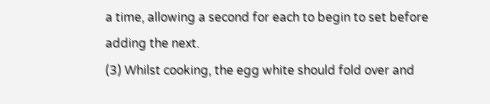a time, allowing a second for each to begin to set before adding the next.
(3) Whilst cooking, the egg white should fold over and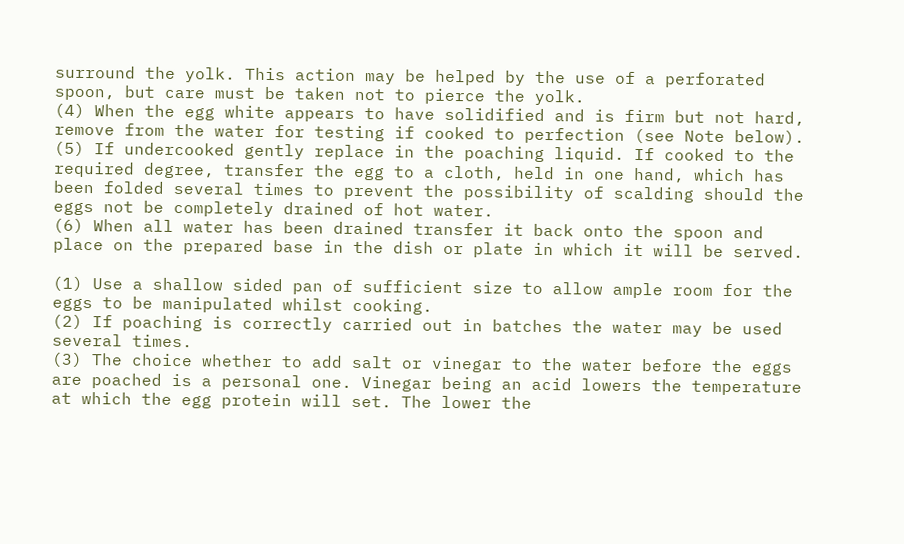surround the yolk. This action may be helped by the use of a perforated spoon, but care must be taken not to pierce the yolk.
(4) When the egg white appears to have solidified and is firm but not hard, remove from the water for testing if cooked to perfection (see Note below).
(5) If undercooked gently replace in the poaching liquid. If cooked to the required degree, transfer the egg to a cloth, held in one hand, which has been folded several times to prevent the possibility of scalding should the eggs not be completely drained of hot water.
(6) When all water has been drained transfer it back onto the spoon and place on the prepared base in the dish or plate in which it will be served.

(1) Use a shallow sided pan of sufficient size to allow ample room for the eggs to be manipulated whilst cooking.
(2) If poaching is correctly carried out in batches the water may be used several times.
(3) The choice whether to add salt or vinegar to the water before the eggs are poached is a personal one. Vinegar being an acid lowers the temperature at which the egg protein will set. The lower the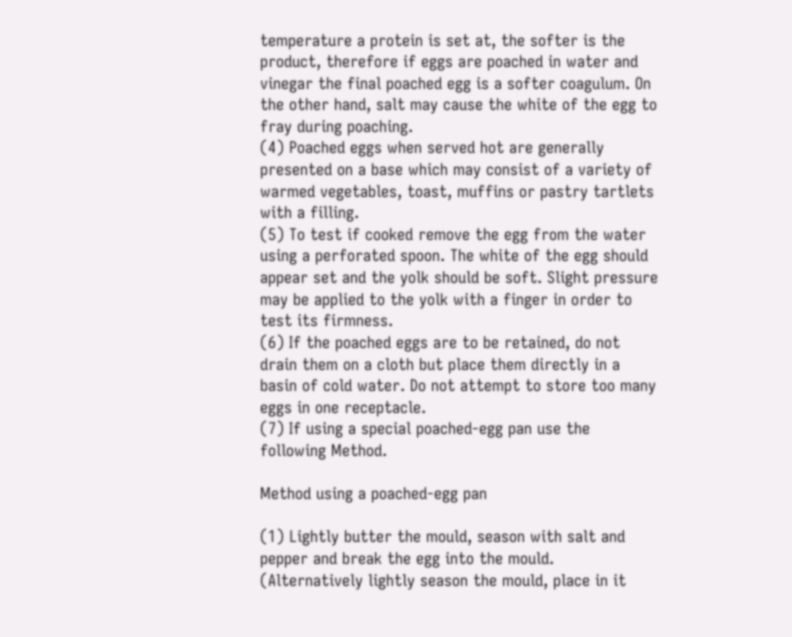temperature a protein is set at, the softer is the product, therefore if eggs are poached in water and vinegar the final poached egg is a softer coagulum. On the other hand, salt may cause the white of the egg to fray during poaching.
(4) Poached eggs when served hot are generally presented on a base which may consist of a variety of warmed vegetables, toast, muffins or pastry tartlets with a filling.
(5) To test if cooked remove the egg from the water using a perforated spoon. The white of the egg should appear set and the yolk should be soft. Slight pressure may be applied to the yolk with a finger in order to test its firmness.
(6) If the poached eggs are to be retained, do not drain them on a cloth but place them directly in a basin of cold water. Do not attempt to store too many eggs in one receptacle.
(7) If using a special poached-egg pan use the following Method.

Method using a poached-egg pan

(1) Lightly butter the mould, season with salt and pepper and break the egg into the mould. (Alternatively lightly season the mould, place in it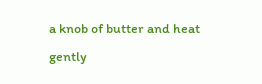a knob of butter and heat gently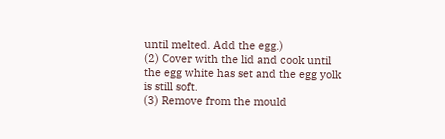until melted. Add the egg.)
(2) Cover with the lid and cook until the egg white has set and the egg yolk is still soft.
(3) Remove from the mould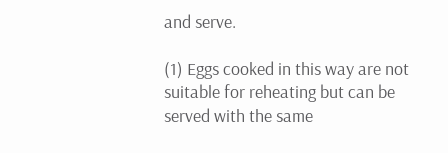and serve.

(1) Eggs cooked in this way are not suitable for reheating but can be served with the same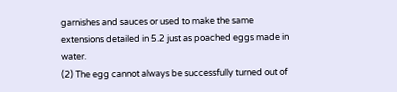garnishes and sauces or used to make the same extensions detailed in 5.2 just as poached eggs made in water.
(2) The egg cannot always be successfully turned out of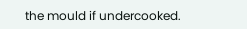the mould if undercooked.